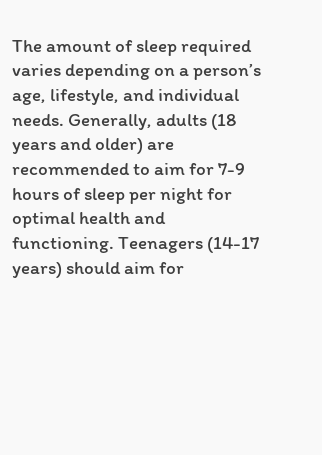The amount of sleep required varies depending on a person’s age, lifestyle, and individual needs. Generally, adults (18 years and older) are recommended to aim for 7-9 hours of sleep per night for optimal health and functioning. Teenagers (14-17 years) should aim for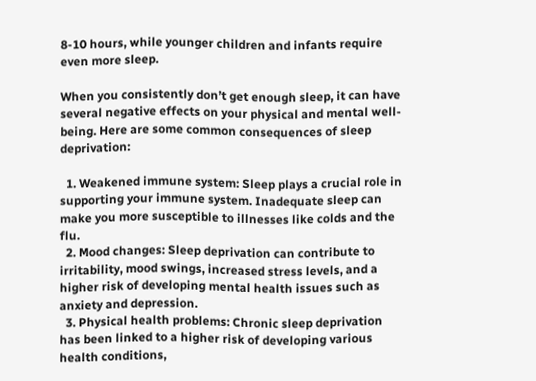8-10 hours, while younger children and infants require even more sleep.

When you consistently don’t get enough sleep, it can have several negative effects on your physical and mental well-being. Here are some common consequences of sleep deprivation:

  1. Weakened immune system: Sleep plays a crucial role in supporting your immune system. Inadequate sleep can make you more susceptible to illnesses like colds and the flu.
  2. Mood changes: Sleep deprivation can contribute to irritability, mood swings, increased stress levels, and a higher risk of developing mental health issues such as anxiety and depression.
  3. Physical health problems: Chronic sleep deprivation has been linked to a higher risk of developing various health conditions,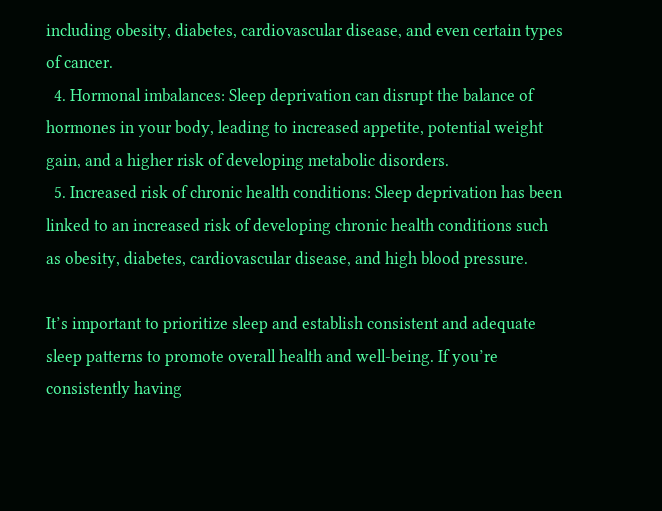including obesity, diabetes, cardiovascular disease, and even certain types of cancer.
  4. Hormonal imbalances: Sleep deprivation can disrupt the balance of hormones in your body, leading to increased appetite, potential weight gain, and a higher risk of developing metabolic disorders.
  5. Increased risk of chronic health conditions: Sleep deprivation has been linked to an increased risk of developing chronic health conditions such as obesity, diabetes, cardiovascular disease, and high blood pressure.

It’s important to prioritize sleep and establish consistent and adequate sleep patterns to promote overall health and well-being. If you’re consistently having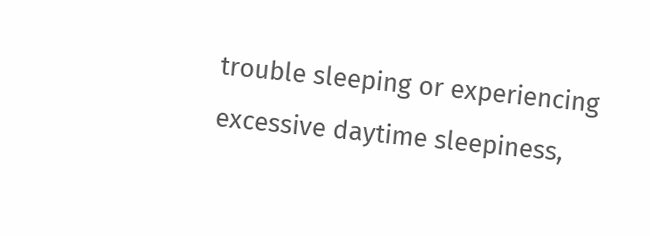trouble sleeping or experiencing excessive daytime sleepiness,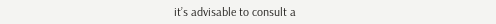it’s advisable to consult a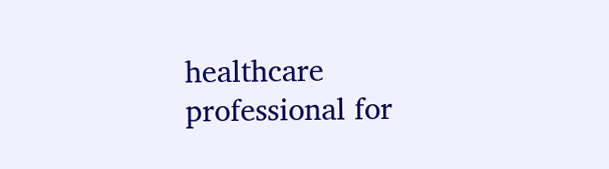healthcare professional for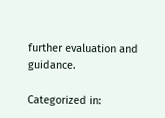further evaluation and guidance.

Categorized in: